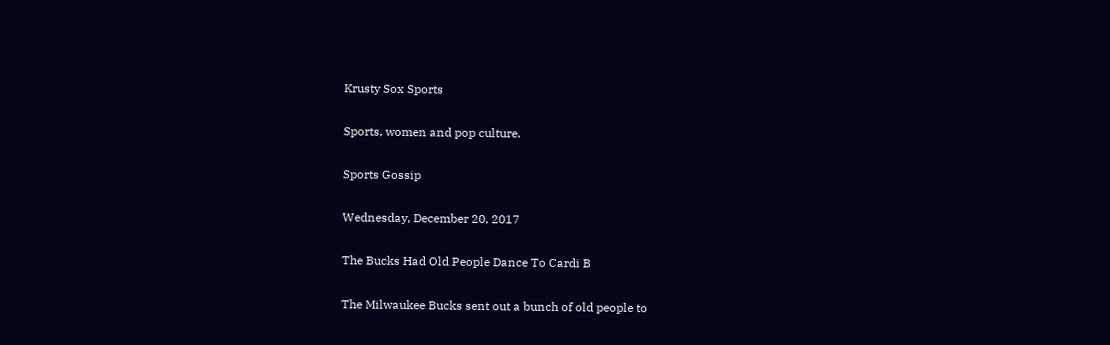Krusty Sox Sports

Sports, women and pop culture.

Sports Gossip

Wednesday, December 20, 2017

The Bucks Had Old People Dance To Cardi B

The Milwaukee Bucks sent out a bunch of old people to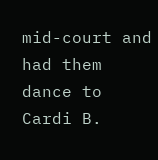mid-court and had them dance to Cardi B.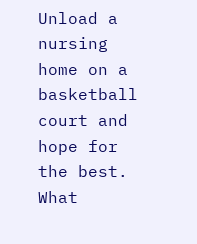Unload a nursing home on a basketball court and hope for the best.  What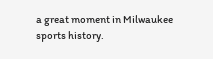a great moment in Milwaukee sports history.